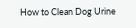How to Clean Dog Urine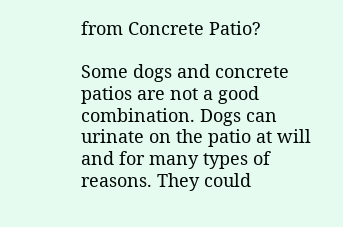from Concrete Patio?

Some dogs and concrete patios are not a good combination. Dogs can urinate on the patio at will and for many types of reasons. They could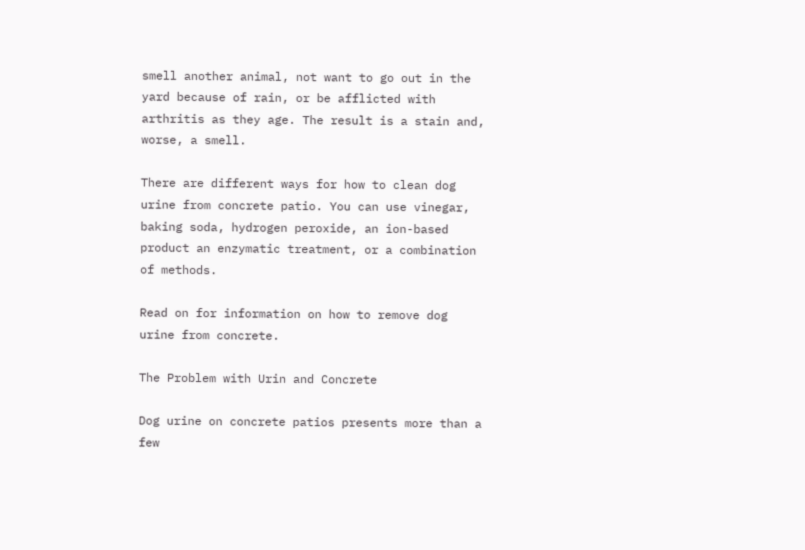smell another animal, not want to go out in the yard because of rain, or be afflicted with arthritis as they age. The result is a stain and, worse, a smell.

There are different ways for how to clean dog urine from concrete patio. You can use vinegar, baking soda, hydrogen peroxide, an ion-based product an enzymatic treatment, or a combination of methods.

Read on for information on how to remove dog urine from concrete.

The Problem with Urin and Concrete

Dog urine on concrete patios presents more than a few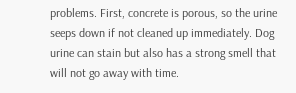problems. First, concrete is porous, so the urine seeps down if not cleaned up immediately. Dog urine can stain but also has a strong smell that will not go away with time.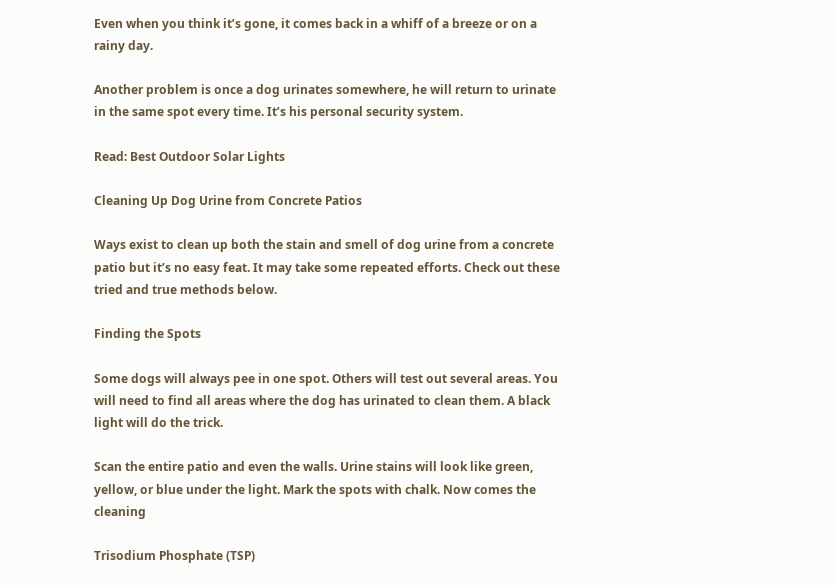Even when you think it’s gone, it comes back in a whiff of a breeze or on a rainy day.

Another problem is once a dog urinates somewhere, he will return to urinate in the same spot every time. It’s his personal security system.

Read: Best Outdoor Solar Lights

Cleaning Up Dog Urine from Concrete Patios

Ways exist to clean up both the stain and smell of dog urine from a concrete patio but it’s no easy feat. It may take some repeated efforts. Check out these tried and true methods below.

Finding the Spots

Some dogs will always pee in one spot. Others will test out several areas. You will need to find all areas where the dog has urinated to clean them. A black light will do the trick.

Scan the entire patio and even the walls. Urine stains will look like green, yellow, or blue under the light. Mark the spots with chalk. Now comes the cleaning

Trisodium Phosphate (TSP)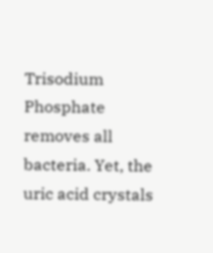Trisodium Phosphate removes all bacteria. Yet, the uric acid crystals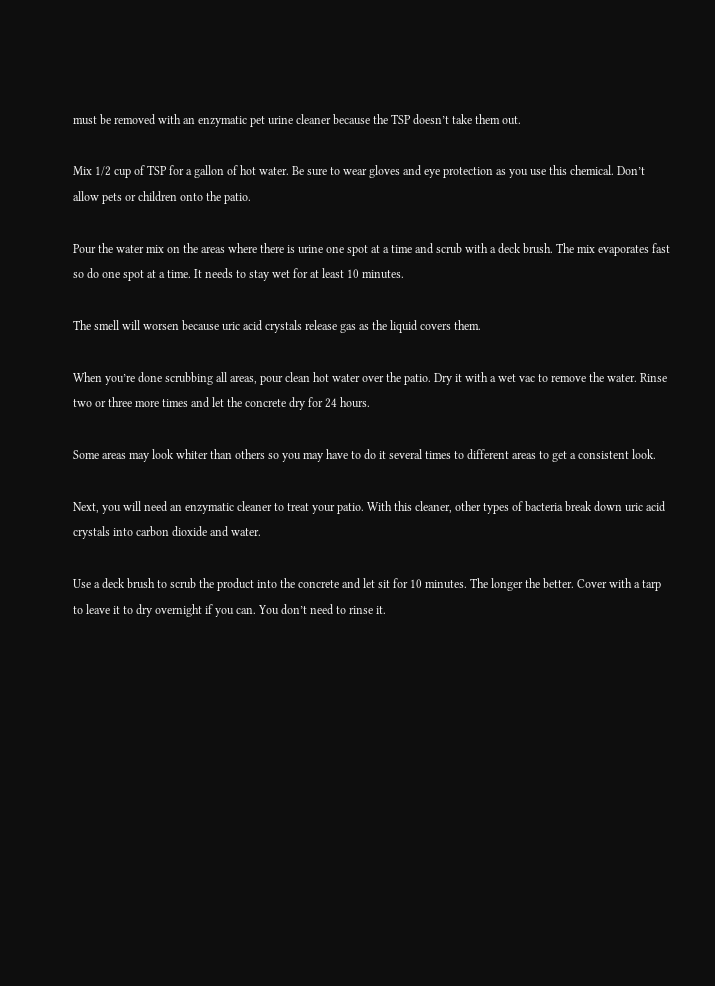must be removed with an enzymatic pet urine cleaner because the TSP doesn’t take them out.

Mix 1/2 cup of TSP for a gallon of hot water. Be sure to wear gloves and eye protection as you use this chemical. Don’t allow pets or children onto the patio.

Pour the water mix on the areas where there is urine one spot at a time and scrub with a deck brush. The mix evaporates fast so do one spot at a time. It needs to stay wet for at least 10 minutes.

The smell will worsen because uric acid crystals release gas as the liquid covers them.

When you’re done scrubbing all areas, pour clean hot water over the patio. Dry it with a wet vac to remove the water. Rinse two or three more times and let the concrete dry for 24 hours.

Some areas may look whiter than others so you may have to do it several times to different areas to get a consistent look.

Next, you will need an enzymatic cleaner to treat your patio. With this cleaner, other types of bacteria break down uric acid crystals into carbon dioxide and water.

Use a deck brush to scrub the product into the concrete and let sit for 10 minutes. The longer the better. Cover with a tarp to leave it to dry overnight if you can. You don’t need to rinse it.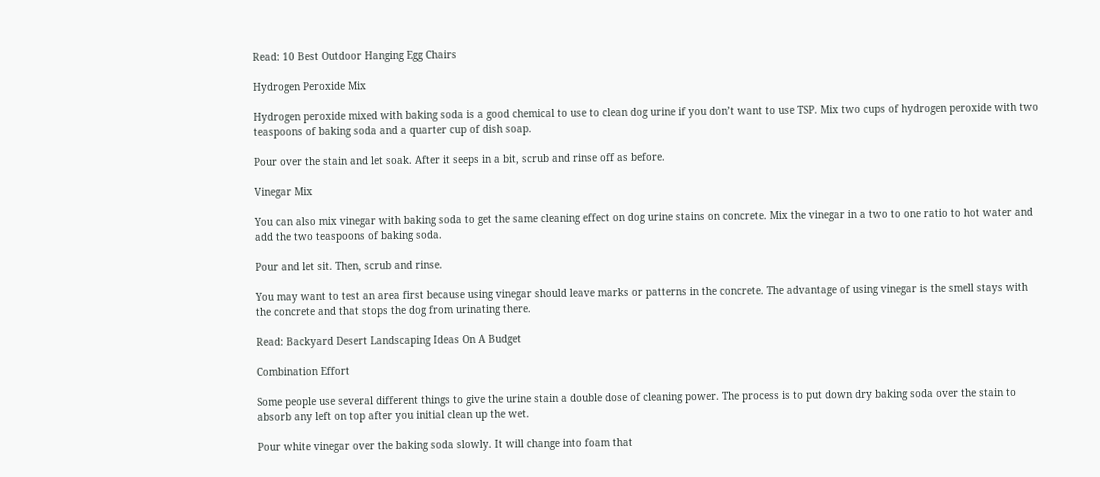Read: 10 Best Outdoor Hanging Egg Chairs

Hydrogen Peroxide Mix

Hydrogen peroxide mixed with baking soda is a good chemical to use to clean dog urine if you don’t want to use TSP. Mix two cups of hydrogen peroxide with two teaspoons of baking soda and a quarter cup of dish soap.

Pour over the stain and let soak. After it seeps in a bit, scrub and rinse off as before.

Vinegar Mix

You can also mix vinegar with baking soda to get the same cleaning effect on dog urine stains on concrete. Mix the vinegar in a two to one ratio to hot water and add the two teaspoons of baking soda.

Pour and let sit. Then, scrub and rinse.

You may want to test an area first because using vinegar should leave marks or patterns in the concrete. The advantage of using vinegar is the smell stays with the concrete and that stops the dog from urinating there.

Read: Backyard Desert Landscaping Ideas On A Budget

Combination Effort

Some people use several different things to give the urine stain a double dose of cleaning power. The process is to put down dry baking soda over the stain to absorb any left on top after you initial clean up the wet.

Pour white vinegar over the baking soda slowly. It will change into foam that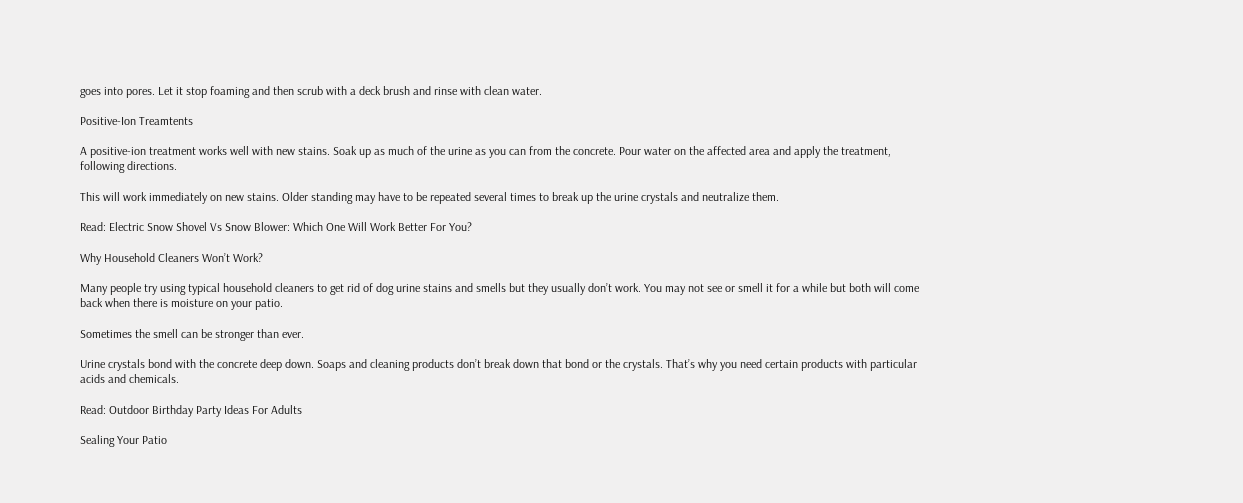goes into pores. Let it stop foaming and then scrub with a deck brush and rinse with clean water.

Positive-Ion Treamtents

A positive-ion treatment works well with new stains. Soak up as much of the urine as you can from the concrete. Pour water on the affected area and apply the treatment, following directions.

This will work immediately on new stains. Older standing may have to be repeated several times to break up the urine crystals and neutralize them.

Read: Electric Snow Shovel Vs Snow Blower: Which One Will Work Better For You?

Why Household Cleaners Won’t Work?

Many people try using typical household cleaners to get rid of dog urine stains and smells but they usually don’t work. You may not see or smell it for a while but both will come back when there is moisture on your patio.

Sometimes the smell can be stronger than ever.

Urine crystals bond with the concrete deep down. Soaps and cleaning products don’t break down that bond or the crystals. That’s why you need certain products with particular acids and chemicals.

Read: Outdoor Birthday Party Ideas For Adults

Sealing Your Patio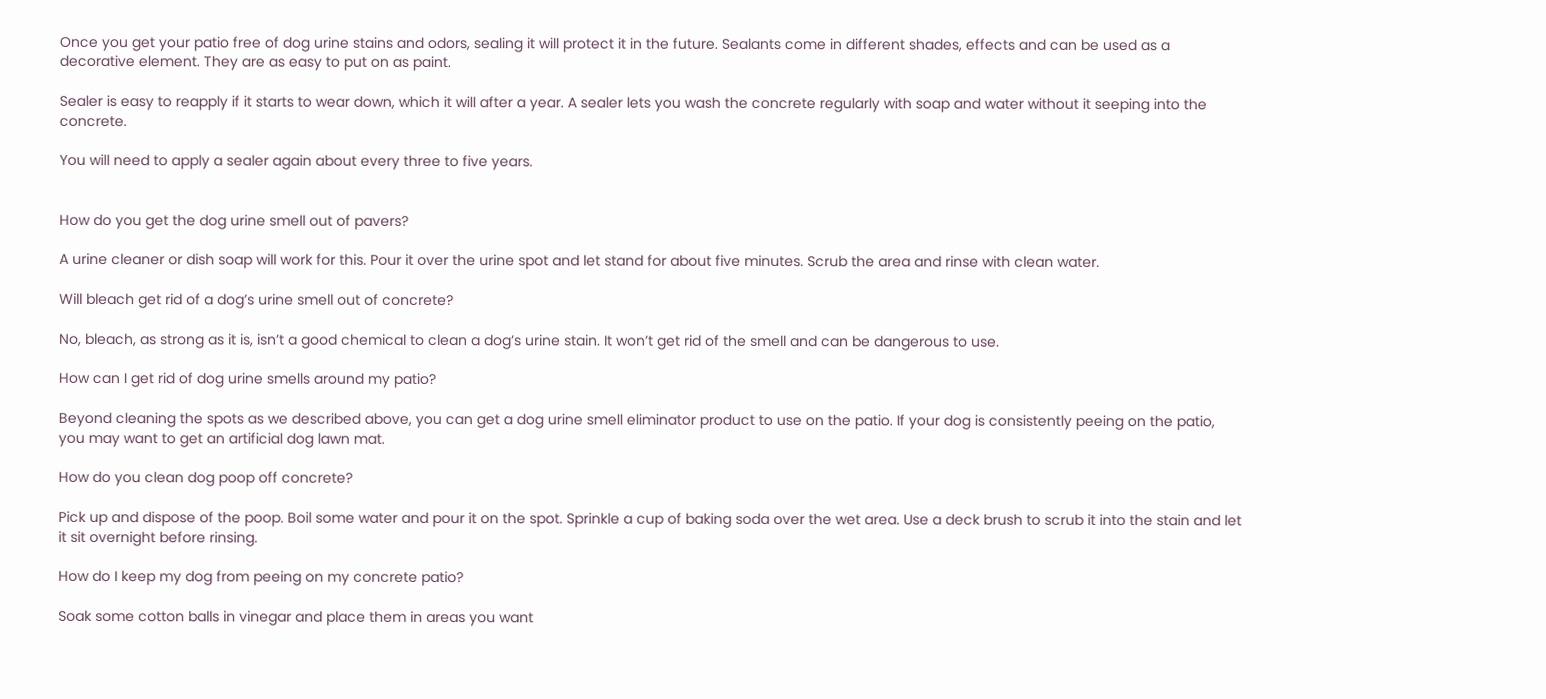Once you get your patio free of dog urine stains and odors, sealing it will protect it in the future. Sealants come in different shades, effects and can be used as a decorative element. They are as easy to put on as paint.

Sealer is easy to reapply if it starts to wear down, which it will after a year. A sealer lets you wash the concrete regularly with soap and water without it seeping into the concrete.

You will need to apply a sealer again about every three to five years.


How do you get the dog urine smell out of pavers?

A urine cleaner or dish soap will work for this. Pour it over the urine spot and let stand for about five minutes. Scrub the area and rinse with clean water.

Will bleach get rid of a dog’s urine smell out of concrete?

No, bleach, as strong as it is, isn’t a good chemical to clean a dog’s urine stain. It won’t get rid of the smell and can be dangerous to use.

How can I get rid of dog urine smells around my patio?

Beyond cleaning the spots as we described above, you can get a dog urine smell eliminator product to use on the patio. If your dog is consistently peeing on the patio, you may want to get an artificial dog lawn mat.

How do you clean dog poop off concrete?

Pick up and dispose of the poop. Boil some water and pour it on the spot. Sprinkle a cup of baking soda over the wet area. Use a deck brush to scrub it into the stain and let it sit overnight before rinsing.

How do I keep my dog from peeing on my concrete patio?

Soak some cotton balls in vinegar and place them in areas you want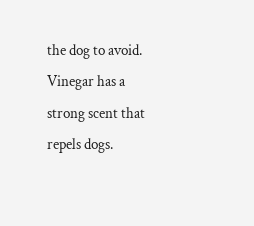the dog to avoid. Vinegar has a strong scent that repels dogs.